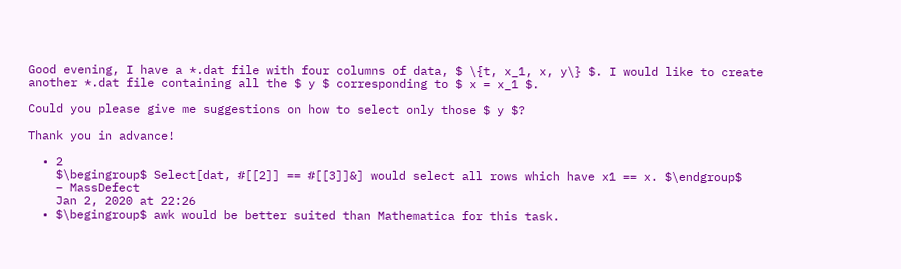Good evening, I have a *.dat file with four columns of data, $ \{t, x_1, x, y\} $. I would like to create another *.dat file containing all the $ y $ corresponding to $ x = x_1 $.

Could you please give me suggestions on how to select only those $ y $?

Thank you in advance!

  • 2
    $\begingroup$ Select[dat, #[[2]] == #[[3]]&] would select all rows which have x1 == x. $\endgroup$
    – MassDefect
    Jan 2, 2020 at 22:26
  • $\begingroup$ awk would be better suited than Mathematica for this task.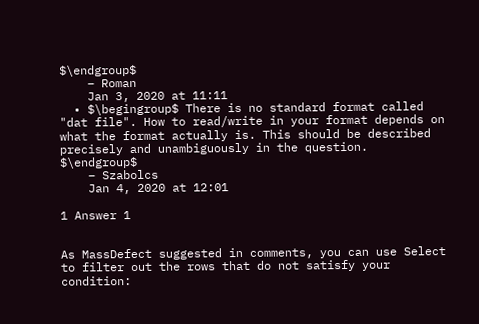$\endgroup$
    – Roman
    Jan 3, 2020 at 11:11
  • $\begingroup$ There is no standard format called "dat file". How to read/write in your format depends on what the format actually is. This should be described precisely and unambiguously in the question. $\endgroup$
    – Szabolcs
    Jan 4, 2020 at 12:01

1 Answer 1


As MassDefect suggested in comments, you can use Select to filter out the rows that do not satisfy your condition: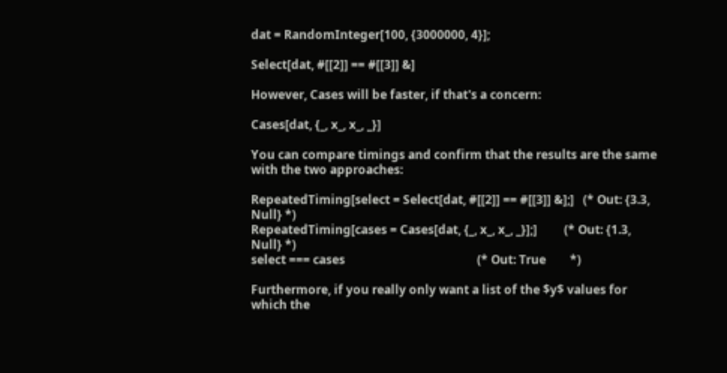dat = RandomInteger[100, {3000000, 4}];

Select[dat, #[[2]] == #[[3]] &]

However, Cases will be faster, if that's a concern:

Cases[dat, {_, x_, x_, _}]

You can compare timings and confirm that the results are the same with the two approaches:

RepeatedTiming[select = Select[dat, #[[2]] == #[[3]] &];]   (* Out: {3.3, Null} *)
RepeatedTiming[cases = Cases[dat, {_, x_, x_, _}];]         (* Out: {1.3, Null} *)
select === cases                                            (* Out: True        *)

Furthermore, if you really only want a list of the $y$ values for which the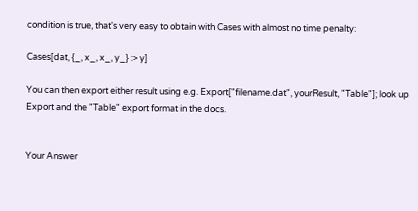condition is true, that's very easy to obtain with Cases with almost no time penalty:

Cases[dat, {_, x_, x_, y_} :> y]

You can then export either result using e.g. Export["filename.dat", yourResult, "Table"]; look up Export and the "Table" export format in the docs.


Your Answer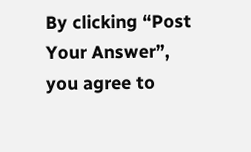By clicking “Post Your Answer”, you agree to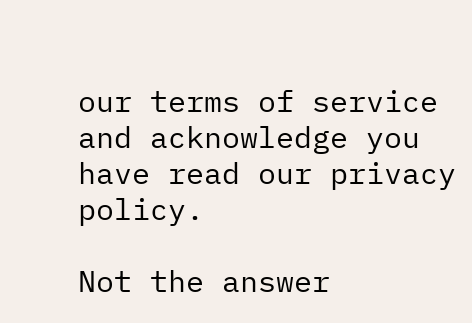our terms of service and acknowledge you have read our privacy policy.

Not the answer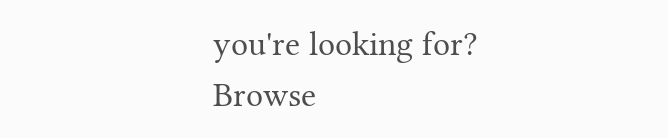you're looking for? Browse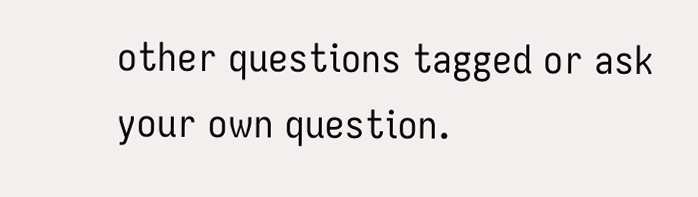other questions tagged or ask your own question.